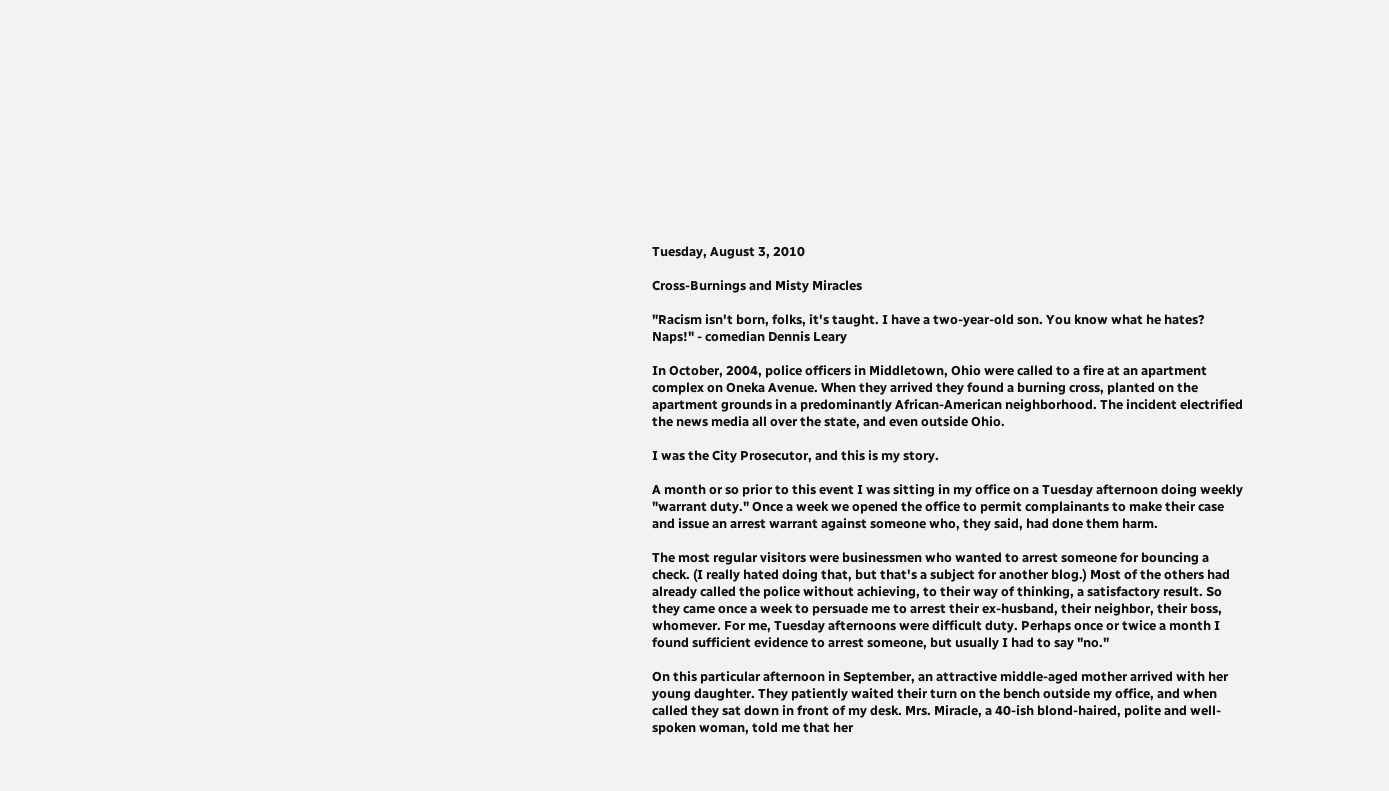Tuesday, August 3, 2010

Cross-Burnings and Misty Miracles

"Racism isn't born, folks, it's taught. I have a two-year-old son. You know what he hates? Naps!" - comedian Dennis Leary

In October, 2004, police officers in Middletown, Ohio were called to a fire at an apartment complex on Oneka Avenue. When they arrived they found a burning cross, planted on the apartment grounds in a predominantly African-American neighborhood. The incident electrified the news media all over the state, and even outside Ohio.

I was the City Prosecutor, and this is my story.

A month or so prior to this event I was sitting in my office on a Tuesday afternoon doing weekly "warrant duty." Once a week we opened the office to permit complainants to make their case and issue an arrest warrant against someone who, they said, had done them harm.

The most regular visitors were businessmen who wanted to arrest someone for bouncing a check. (I really hated doing that, but that's a subject for another blog.) Most of the others had already called the police without achieving, to their way of thinking, a satisfactory result. So they came once a week to persuade me to arrest their ex-husband, their neighbor, their boss, whomever. For me, Tuesday afternoons were difficult duty. Perhaps once or twice a month I found sufficient evidence to arrest someone, but usually I had to say "no."

On this particular afternoon in September, an attractive middle-aged mother arrived with her young daughter. They patiently waited their turn on the bench outside my office, and when called they sat down in front of my desk. Mrs. Miracle, a 40-ish blond-haired, polite and well-spoken woman, told me that her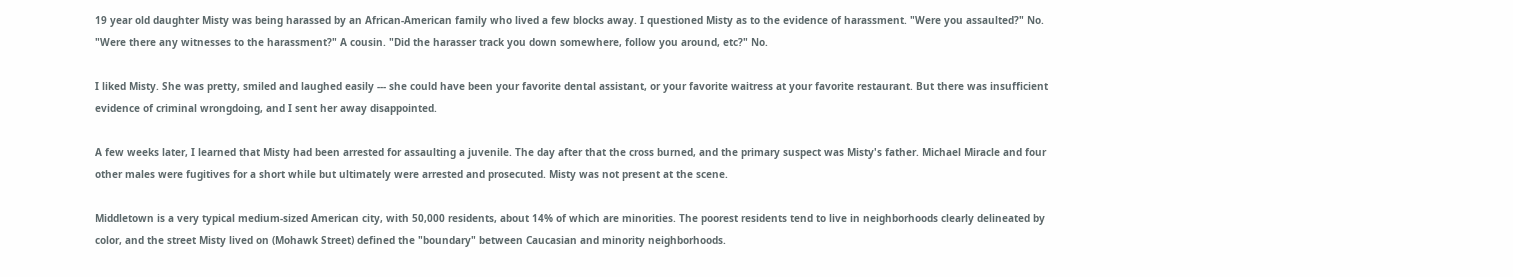19 year old daughter Misty was being harassed by an African-American family who lived a few blocks away. I questioned Misty as to the evidence of harassment. "Were you assaulted?" No. "Were there any witnesses to the harassment?" A cousin. "Did the harasser track you down somewhere, follow you around, etc?" No.

I liked Misty. She was pretty, smiled and laughed easily --- she could have been your favorite dental assistant, or your favorite waitress at your favorite restaurant. But there was insufficient evidence of criminal wrongdoing, and I sent her away disappointed.

A few weeks later, I learned that Misty had been arrested for assaulting a juvenile. The day after that the cross burned, and the primary suspect was Misty's father. Michael Miracle and four other males were fugitives for a short while but ultimately were arrested and prosecuted. Misty was not present at the scene.

Middletown is a very typical medium-sized American city, with 50,000 residents, about 14% of which are minorities. The poorest residents tend to live in neighborhoods clearly delineated by color, and the street Misty lived on (Mohawk Street) defined the "boundary" between Caucasian and minority neighborhoods.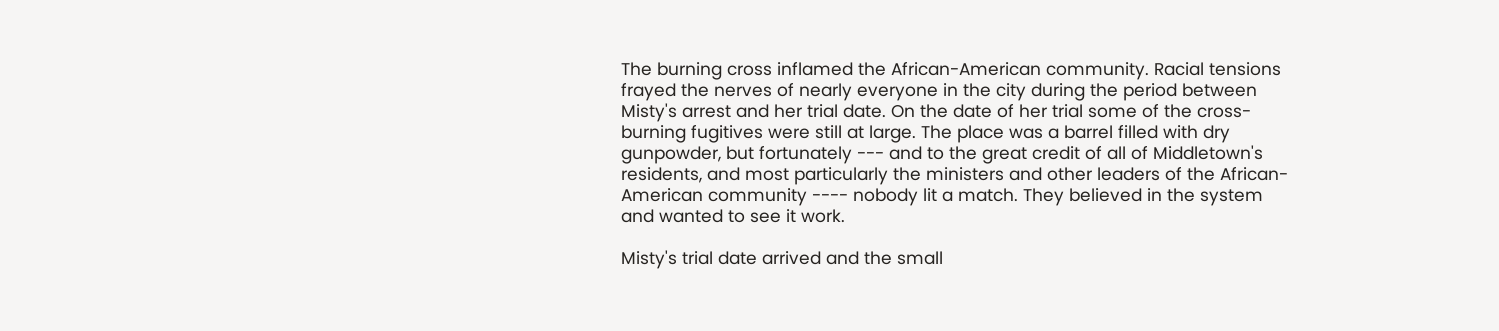The burning cross inflamed the African-American community. Racial tensions frayed the nerves of nearly everyone in the city during the period between Misty's arrest and her trial date. On the date of her trial some of the cross-burning fugitives were still at large. The place was a barrel filled with dry gunpowder, but fortunately --- and to the great credit of all of Middletown's residents, and most particularly the ministers and other leaders of the African-American community ---- nobody lit a match. They believed in the system and wanted to see it work.

Misty's trial date arrived and the small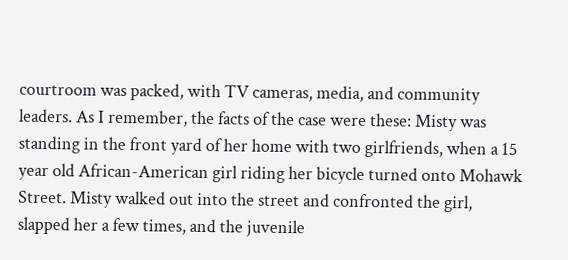courtroom was packed, with TV cameras, media, and community leaders. As I remember, the facts of the case were these: Misty was standing in the front yard of her home with two girlfriends, when a 15 year old African-American girl riding her bicycle turned onto Mohawk Street. Misty walked out into the street and confronted the girl, slapped her a few times, and the juvenile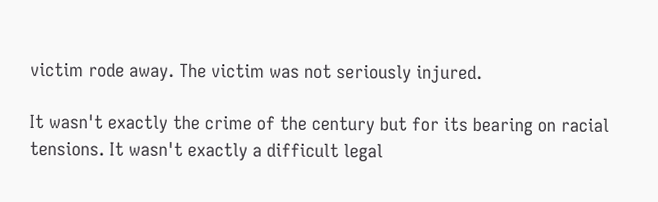victim rode away. The victim was not seriously injured.

It wasn't exactly the crime of the century but for its bearing on racial tensions. It wasn't exactly a difficult legal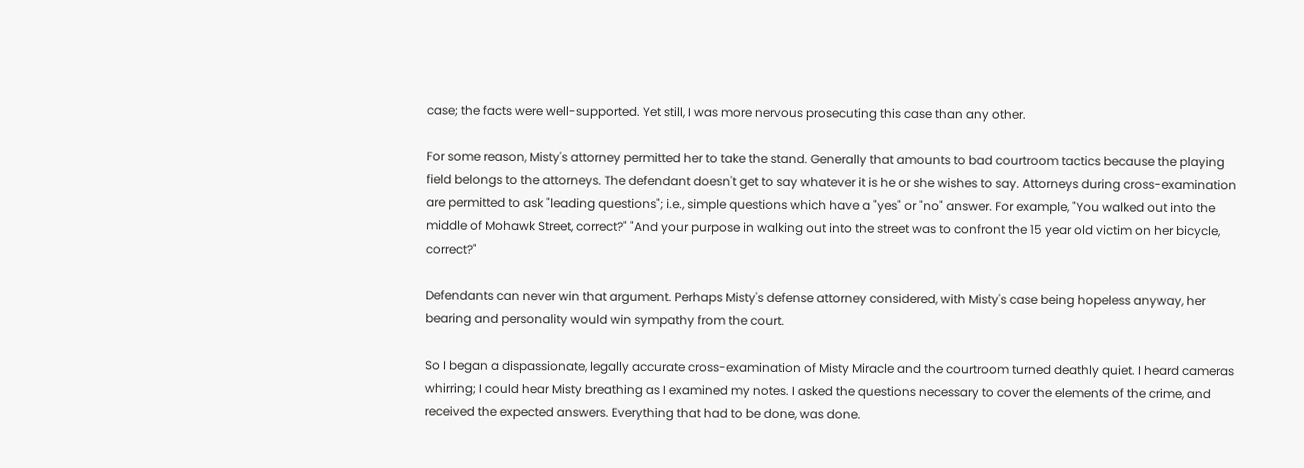case; the facts were well-supported. Yet still, I was more nervous prosecuting this case than any other.

For some reason, Misty's attorney permitted her to take the stand. Generally that amounts to bad courtroom tactics because the playing field belongs to the attorneys. The defendant doesn't get to say whatever it is he or she wishes to say. Attorneys during cross-examination are permitted to ask "leading questions"; i.e., simple questions which have a "yes" or "no" answer. For example, "You walked out into the middle of Mohawk Street, correct?" "And your purpose in walking out into the street was to confront the 15 year old victim on her bicycle, correct?"

Defendants can never win that argument. Perhaps Misty's defense attorney considered, with Misty's case being hopeless anyway, her bearing and personality would win sympathy from the court.

So I began a dispassionate, legally accurate cross-examination of Misty Miracle and the courtroom turned deathly quiet. I heard cameras whirring; I could hear Misty breathing as I examined my notes. I asked the questions necessary to cover the elements of the crime, and received the expected answers. Everything that had to be done, was done.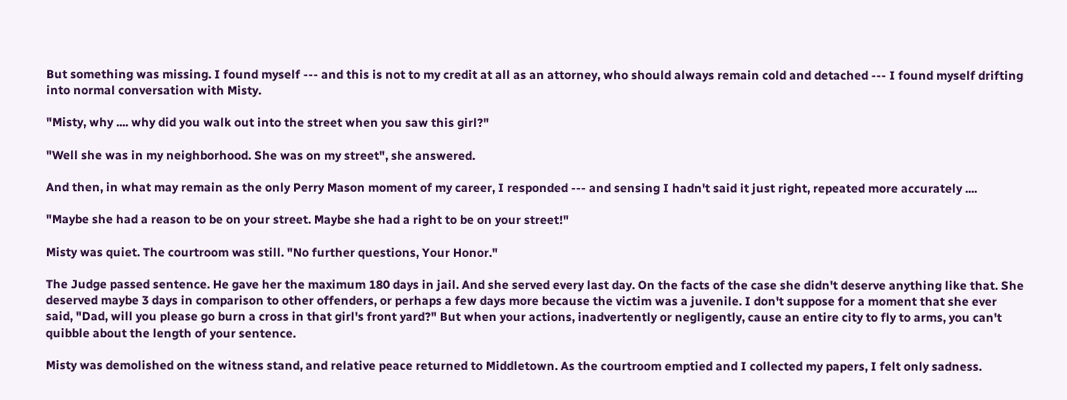But something was missing. I found myself --- and this is not to my credit at all as an attorney, who should always remain cold and detached --- I found myself drifting into normal conversation with Misty.

"Misty, why .... why did you walk out into the street when you saw this girl?"

"Well she was in my neighborhood. She was on my street", she answered.

And then, in what may remain as the only Perry Mason moment of my career, I responded --- and sensing I hadn't said it just right, repeated more accurately ....

"Maybe she had a reason to be on your street. Maybe she had a right to be on your street!"

Misty was quiet. The courtroom was still. "No further questions, Your Honor."

The Judge passed sentence. He gave her the maximum 180 days in jail. And she served every last day. On the facts of the case she didn't deserve anything like that. She deserved maybe 3 days in comparison to other offenders, or perhaps a few days more because the victim was a juvenile. I don't suppose for a moment that she ever said, "Dad, will you please go burn a cross in that girl's front yard?" But when your actions, inadvertently or negligently, cause an entire city to fly to arms, you can't quibble about the length of your sentence.

Misty was demolished on the witness stand, and relative peace returned to Middletown. As the courtroom emptied and I collected my papers, I felt only sadness.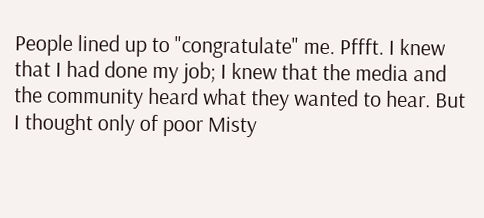People lined up to "congratulate" me. Pffft. I knew that I had done my job; I knew that the media and the community heard what they wanted to hear. But I thought only of poor Misty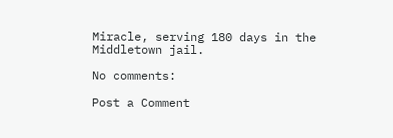Miracle, serving 180 days in the Middletown jail.

No comments:

Post a Comment